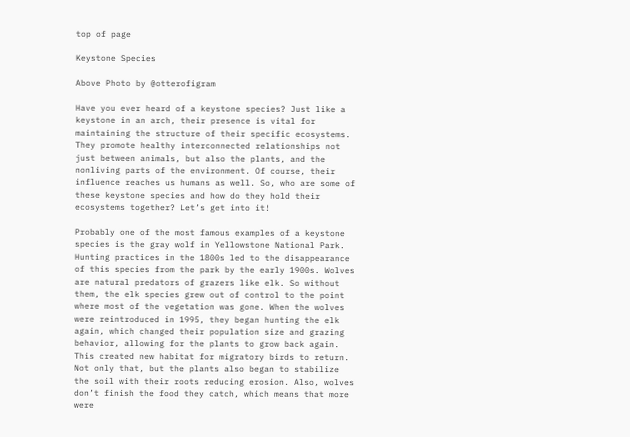top of page

Keystone Species

Above Photo by @otterofigram

Have you ever heard of a keystone species? Just like a keystone in an arch, their presence is vital for maintaining the structure of their specific ecosystems. They promote healthy interconnected relationships not just between animals, but also the plants, and the nonliving parts of the environment. Of course, their influence reaches us humans as well. So, who are some of these keystone species and how do they hold their ecosystems together? Let’s get into it!

Probably one of the most famous examples of a keystone species is the gray wolf in Yellowstone National Park. Hunting practices in the 1800s led to the disappearance of this species from the park by the early 1900s. Wolves are natural predators of grazers like elk. So without them, the elk species grew out of control to the point where most of the vegetation was gone. When the wolves were reintroduced in 1995, they began hunting the elk again, which changed their population size and grazing behavior, allowing for the plants to grow back again. This created new habitat for migratory birds to return. Not only that, but the plants also began to stabilize the soil with their roots reducing erosion. Also, wolves don’t finish the food they catch, which means that more were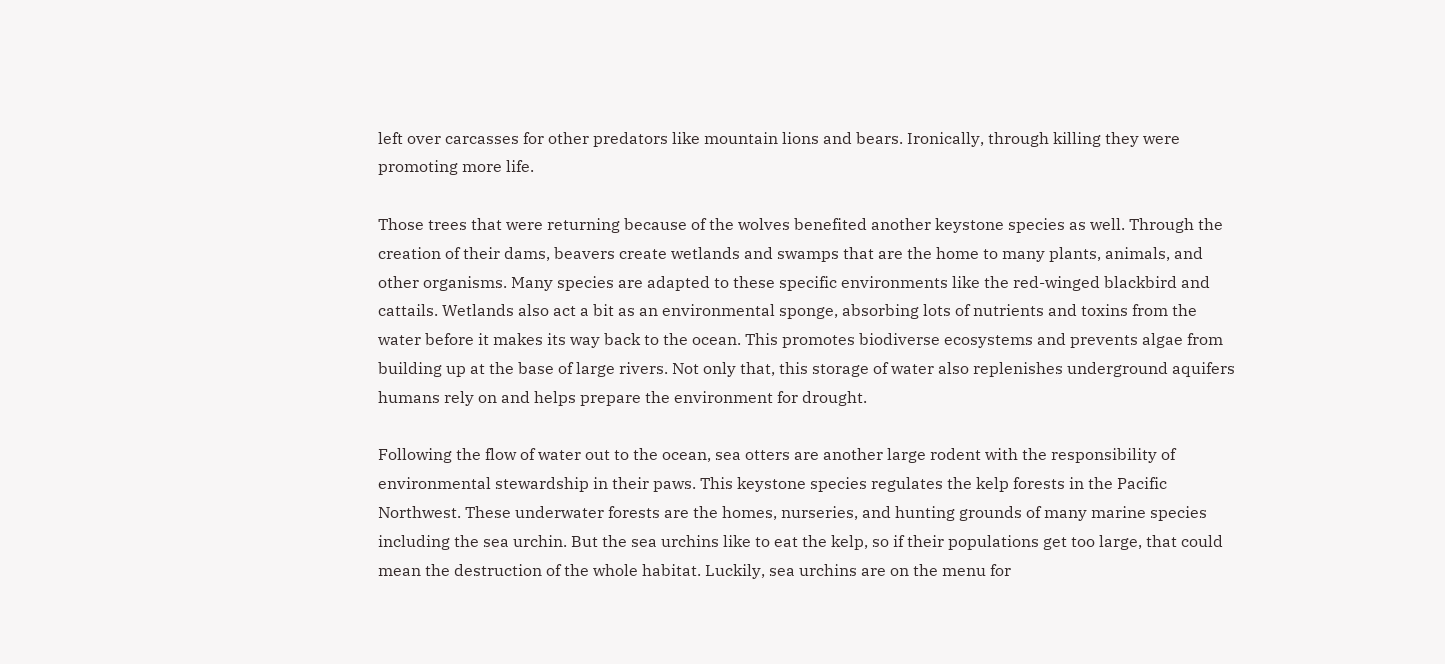left over carcasses for other predators like mountain lions and bears. Ironically, through killing they were promoting more life.

Those trees that were returning because of the wolves benefited another keystone species as well. Through the creation of their dams, beavers create wetlands and swamps that are the home to many plants, animals, and other organisms. Many species are adapted to these specific environments like the red-winged blackbird and cattails. Wetlands also act a bit as an environmental sponge, absorbing lots of nutrients and toxins from the water before it makes its way back to the ocean. This promotes biodiverse ecosystems and prevents algae from building up at the base of large rivers. Not only that, this storage of water also replenishes underground aquifers humans rely on and helps prepare the environment for drought.

Following the flow of water out to the ocean, sea otters are another large rodent with the responsibility of environmental stewardship in their paws. This keystone species regulates the kelp forests in the Pacific Northwest. These underwater forests are the homes, nurseries, and hunting grounds of many marine species including the sea urchin. But the sea urchins like to eat the kelp, so if their populations get too large, that could mean the destruction of the whole habitat. Luckily, sea urchins are on the menu for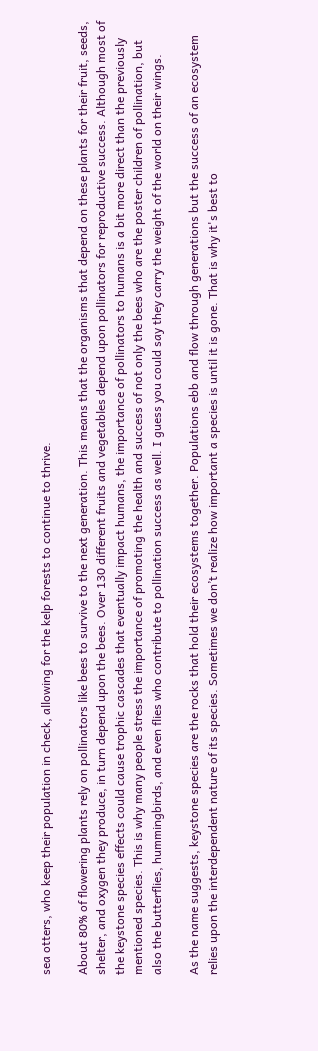sea otters, who keep their population in check, allowing for the kelp forests to continue to thrive.

About 80% of flowering plants rely on pollinators like bees to survive to the next generation. This means that the organisms that depend on these plants for their fruit, seeds, shelter, and oxygen they produce, in turn depend upon the bees. Over 130 different fruits and vegetables depend upon pollinators for reproductive success. Although most of the keystone species effects could cause trophic cascades that eventually impact humans, the importance of pollinators to humans is a bit more direct than the previously mentioned species. This is why many people stress the importance of promoting the health and success of not only the bees who are the poster children of pollination, but also the butterflies, hummingbirds, and even flies who contribute to pollination success as well. I guess you could say they carry the weight of the world on their wings.

As the name suggests, keystone species are the rocks that hold their ecosystems together. Populations ebb and flow through generations but the success of an ecosystem relies upon the interdependent nature of its species. Sometimes we don’t realize how important a species is until it is gone. That is why it's best to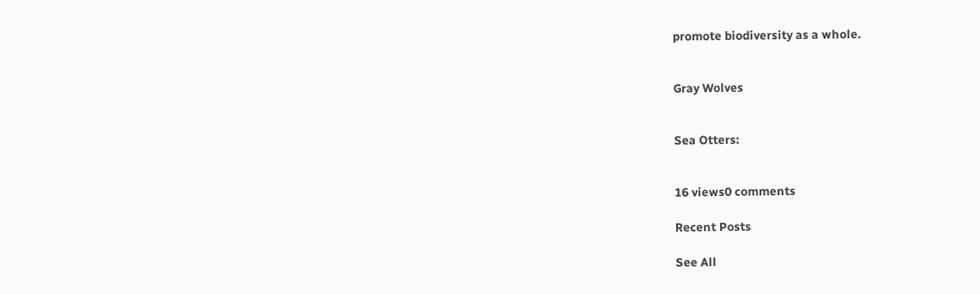promote biodiversity as a whole.


Gray Wolves


Sea Otters:


16 views0 comments

Recent Posts

See All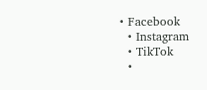• Facebook
  • Instagram
  • TikTok
  •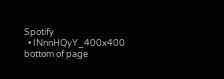Spotify
  • INnnHQyY_400x400
bottom of page